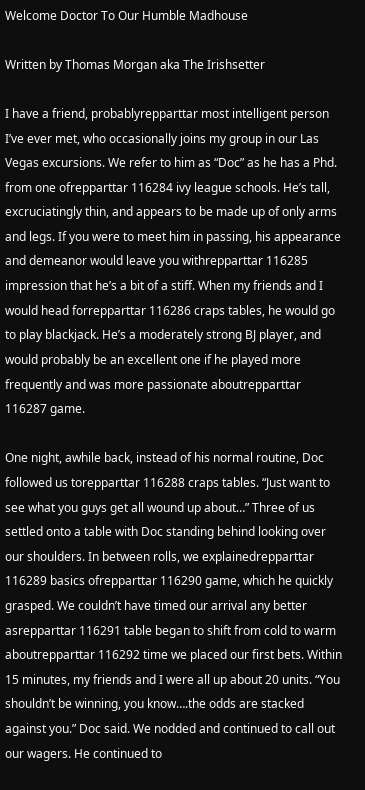Welcome Doctor To Our Humble Madhouse

Written by Thomas Morgan aka The Irishsetter

I have a friend, probablyrepparttar most intelligent person I’ve ever met, who occasionally joins my group in our Las Vegas excursions. We refer to him as “Doc” as he has a Phd. from one ofrepparttar 116284 ivy league schools. He’s tall, excruciatingly thin, and appears to be made up of only arms and legs. If you were to meet him in passing, his appearance and demeanor would leave you withrepparttar 116285 impression that he’s a bit of a stiff. When my friends and I would head forrepparttar 116286 craps tables, he would go to play blackjack. He’s a moderately strong BJ player, and would probably be an excellent one if he played more frequently and was more passionate aboutrepparttar 116287 game.

One night, awhile back, instead of his normal routine, Doc followed us torepparttar 116288 craps tables. “Just want to see what you guys get all wound up about…” Three of us settled onto a table with Doc standing behind looking over our shoulders. In between rolls, we explainedrepparttar 116289 basics ofrepparttar 116290 game, which he quickly grasped. We couldn’t have timed our arrival any better asrepparttar 116291 table began to shift from cold to warm aboutrepparttar 116292 time we placed our first bets. Within 15 minutes, my friends and I were all up about 20 units. “You shouldn’t be winning, you know….the odds are stacked against you.” Doc said. We nodded and continued to call out our wagers. He continued to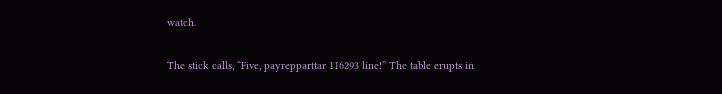watch.

The stick calls, “Five, payrepparttar 116293 line!” The table erupts in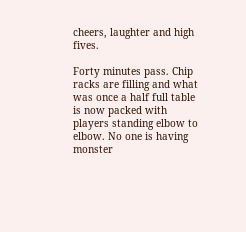cheers, laughter and high fives.

Forty minutes pass. Chip racks are filling and what was once a half full table is now packed with players standing elbow to elbow. No one is having monster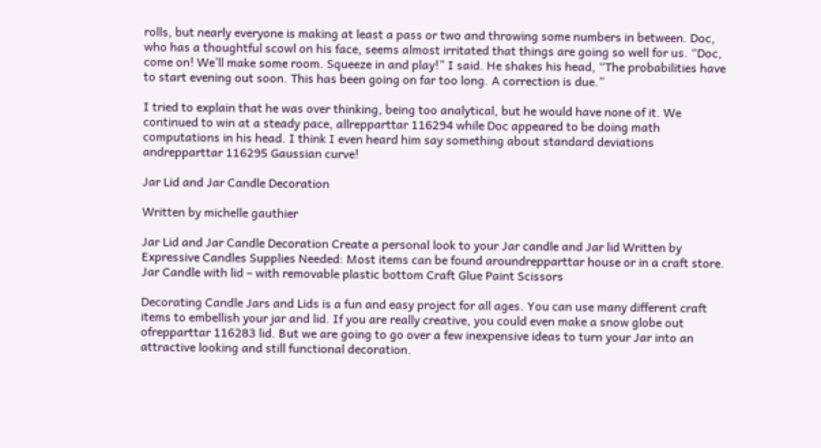rolls, but nearly everyone is making at least a pass or two and throwing some numbers in between. Doc, who has a thoughtful scowl on his face, seems almost irritated that things are going so well for us. “Doc, come on! We’ll make some room. Squeeze in and play!” I said. He shakes his head, “The probabilities have to start evening out soon. This has been going on far too long. A correction is due.”

I tried to explain that he was over thinking, being too analytical, but he would have none of it. We continued to win at a steady pace, allrepparttar 116294 while Doc appeared to be doing math computations in his head. I think I even heard him say something about standard deviations andrepparttar 116295 Gaussian curve!

Jar Lid and Jar Candle Decoration

Written by michelle gauthier

Jar Lid and Jar Candle Decoration Create a personal look to your Jar candle and Jar lid Written by Expressive Candles Supplies Needed: Most items can be found aroundrepparttar house or in a craft store. Jar Candle with lid – with removable plastic bottom Craft Glue Paint Scissors

Decorating Candle Jars and Lids is a fun and easy project for all ages. You can use many different craft items to embellish your jar and lid. If you are really creative, you could even make a snow globe out ofrepparttar 116283 lid. But we are going to go over a few inexpensive ideas to turn your Jar into an attractive looking and still functional decoration.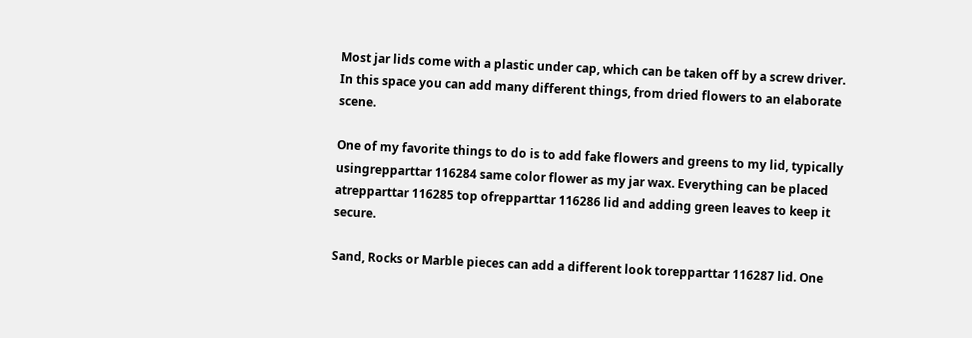Most jar lids come with a plastic under cap, which can be taken off by a screw driver. In this space you can add many different things, from dried flowers to an elaborate scene.

One of my favorite things to do is to add fake flowers and greens to my lid, typically usingrepparttar 116284 same color flower as my jar wax. Everything can be placed atrepparttar 116285 top ofrepparttar 116286 lid and adding green leaves to keep it secure.

Sand, Rocks or Marble pieces can add a different look torepparttar 116287 lid. One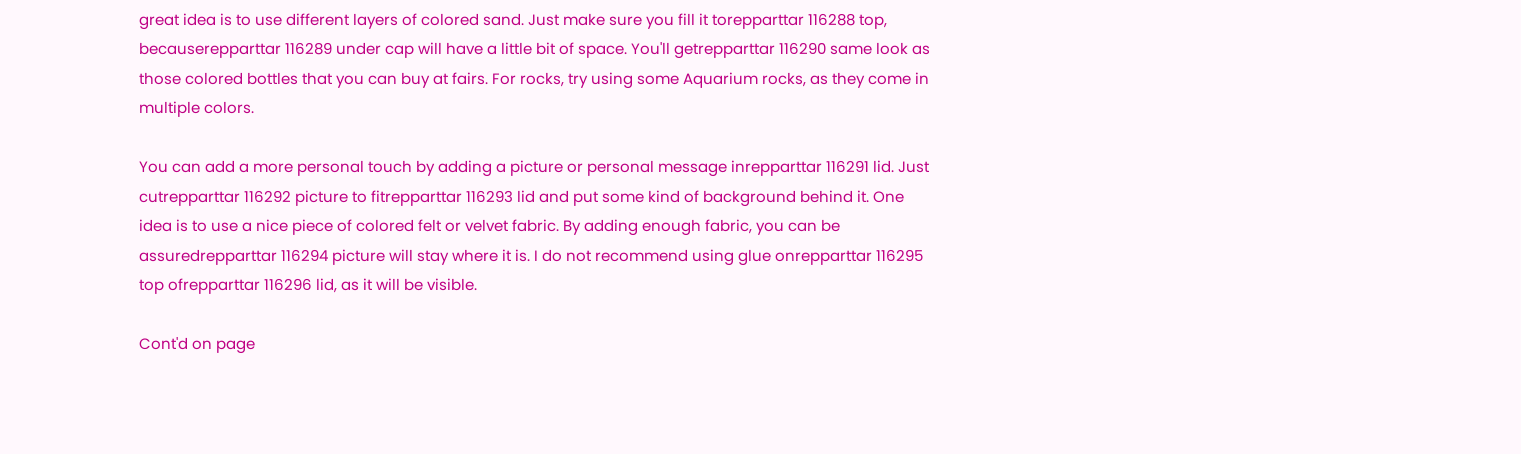great idea is to use different layers of colored sand. Just make sure you fill it torepparttar 116288 top, becauserepparttar 116289 under cap will have a little bit of space. You'll getrepparttar 116290 same look as those colored bottles that you can buy at fairs. For rocks, try using some Aquarium rocks, as they come in multiple colors.

You can add a more personal touch by adding a picture or personal message inrepparttar 116291 lid. Just cutrepparttar 116292 picture to fitrepparttar 116293 lid and put some kind of background behind it. One idea is to use a nice piece of colored felt or velvet fabric. By adding enough fabric, you can be assuredrepparttar 116294 picture will stay where it is. I do not recommend using glue onrepparttar 116295 top ofrepparttar 116296 lid, as it will be visible.

Cont'd on page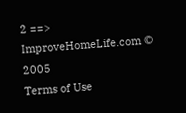2 ==>
ImproveHomeLife.com © 2005
Terms of Use